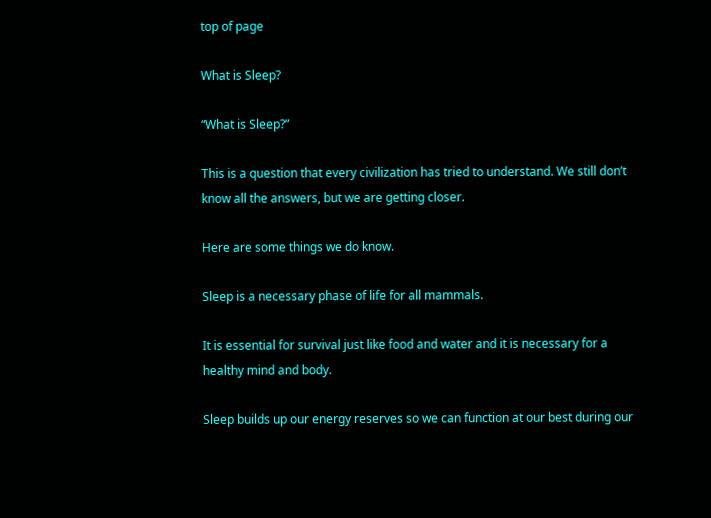top of page

What is Sleep?

“What is Sleep?”

This is a question that every civilization has tried to understand. We still don’t know all the answers, but we are getting closer.

Here are some things we do know.

Sleep is a necessary phase of life for all mammals.

It is essential for survival just like food and water and it is necessary for a healthy mind and body.

Sleep builds up our energy reserves so we can function at our best during our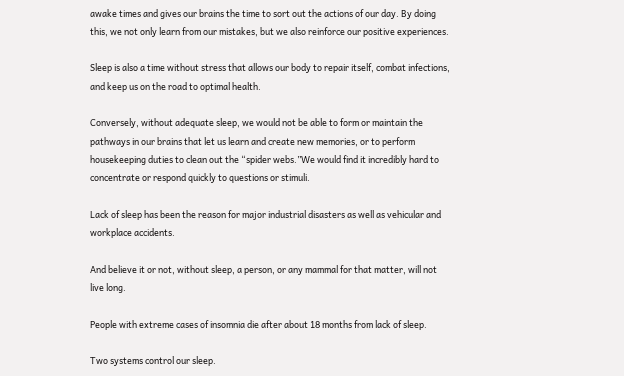awake times and gives our brains the time to sort out the actions of our day. By doing this, we not only learn from our mistakes, but we also reinforce our positive experiences.

Sleep is also a time without stress that allows our body to repair itself, combat infections, and keep us on the road to optimal health.

Conversely, without adequate sleep, we would not be able to form or maintain the pathways in our brains that let us learn and create new memories, or to perform housekeeping duties to clean out the “spider webs.”We would find it incredibly hard to concentrate or respond quickly to questions or stimuli.

Lack of sleep has been the reason for major industrial disasters as well as vehicular and workplace accidents.

And believe it or not, without sleep, a person, or any mammal for that matter, will not live long.

People with extreme cases of insomnia die after about 18 months from lack of sleep.

Two systems control our sleep.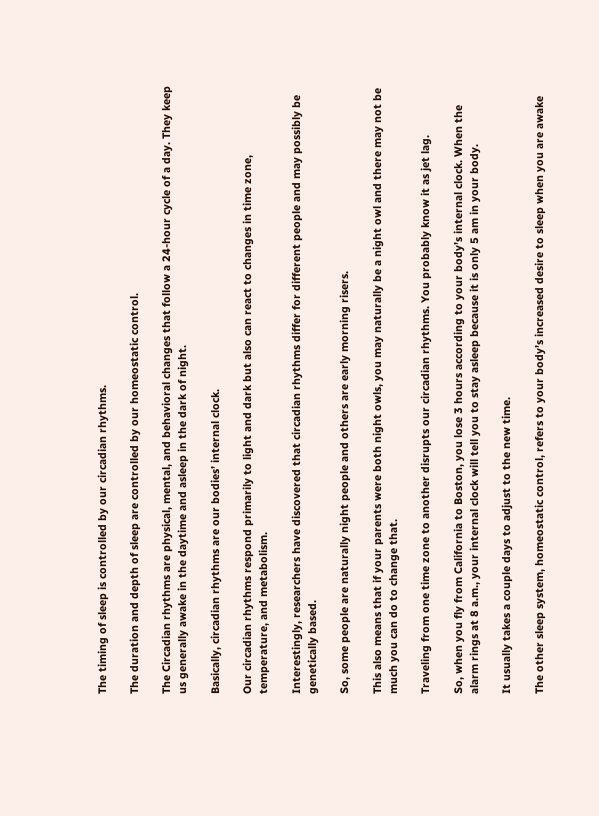The timing of sleep is controlled by our circadian rhythms.

The duration and depth of sleep are controlled by our homeostatic control.

The Circadian rhythms are physical, mental, and behavioral changes that follow a 24-hour cycle of a day. They keep us generally awake in the daytime and asleep in the dark of night.

Basically, circadian rhythms are our bodies’ internal clock.

Our circadian rhythms respond primarily to light and dark but also can react to changes in time zone, temperature, and metabolism.

Interestingly, researchers have discovered that circadian rhythms differ for different people and may possibly be genetically based.

So, some people are naturally night people and others are early morning risers.

This also means that if your parents were both night owls, you may naturally be a night owl and there may not be much you can do to change that.

Traveling from one time zone to another disrupts our circadian rhythms. You probably know it as jet lag.

So, when you fly from California to Boston, you lose 3 hours according to your body’s internal clock. When the alarm rings at 8 a.m., your internal clock will tell you to stay asleep because it is only 5 am in your body.

It usually takes a couple days to adjust to the new time.

The other sleep system, homeostatic control, refers to your body’s increased desire to sleep when you are awake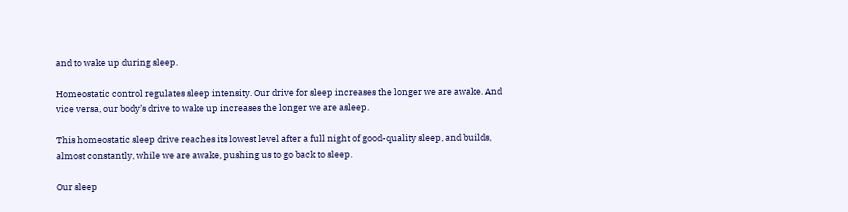and to wake up during sleep.

Homeostatic control regulates sleep intensity. Our drive for sleep increases the longer we are awake. And vice versa, our body’s drive to wake up increases the longer we are asleep.

This homeostatic sleep drive reaches its lowest level after a full night of good-quality sleep, and builds, almost constantly, while we are awake, pushing us to go back to sleep.

Our sleep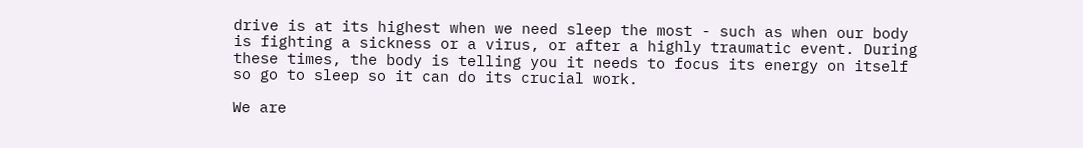drive is at its highest when we need sleep the most - such as when our body is fighting a sickness or a virus, or after a highly traumatic event. During these times, the body is telling you it needs to focus its energy on itself so go to sleep so it can do its crucial work.

We are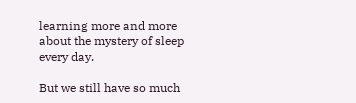learning more and more about the mystery of sleep every day.

But we still have so much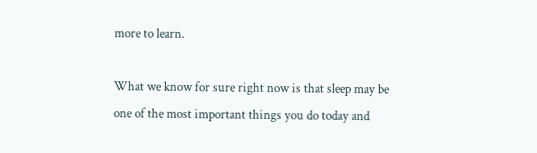more to learn.

What we know for sure right now is that sleep may be one of the most important things you do today and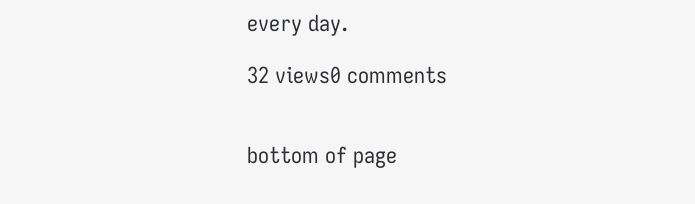every day.

32 views0 comments


bottom of page